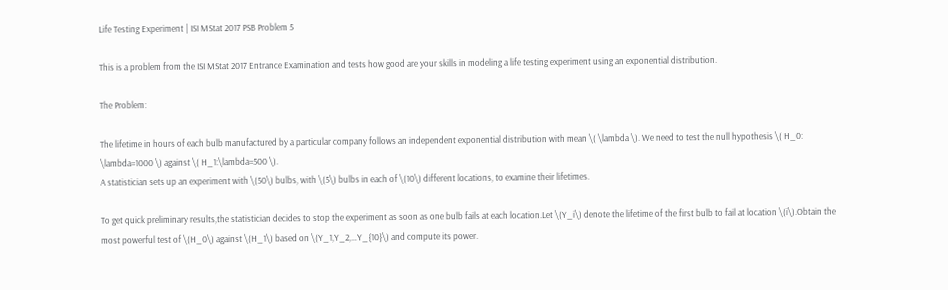Life Testing Experiment | ISI MStat 2017 PSB Problem 5

This is a problem from the ISI MStat 2017 Entrance Examination and tests how good are your skills in modeling a life testing experiment using an exponential distribution.

The Problem:

The lifetime in hours of each bulb manufactured by a particular company follows an independent exponential distribution with mean \( \lambda \). We need to test the null hypothesis \( H_0: \lambda=1000 \) against \( H_1:\lambda=500 \).
A statistician sets up an experiment with \(50\) bulbs, with \(5\) bulbs in each of \(10\) different locations, to examine their lifetimes.

To get quick preliminary results,the statistician decides to stop the experiment as soon as one bulb fails at each location.Let \(Y_i\) denote the lifetime of the first bulb to fail at location \(i\).Obtain the most powerful test of \(H_0\) against \(H_1\) based on \(Y_1,Y_2,…Y_{10}\) and compute its power.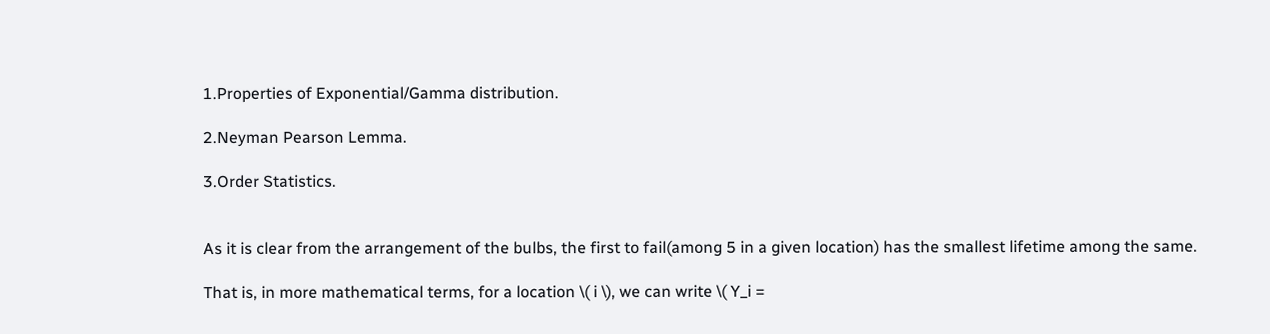1.Properties of Exponential/Gamma distribution.

2.Neyman Pearson Lemma.

3.Order Statistics.


As it is clear from the arrangement of the bulbs, the first to fail(among 5 in a given location) has the smallest lifetime among the same.

That is, in more mathematical terms, for a location \( i \), we can write \( Y_i =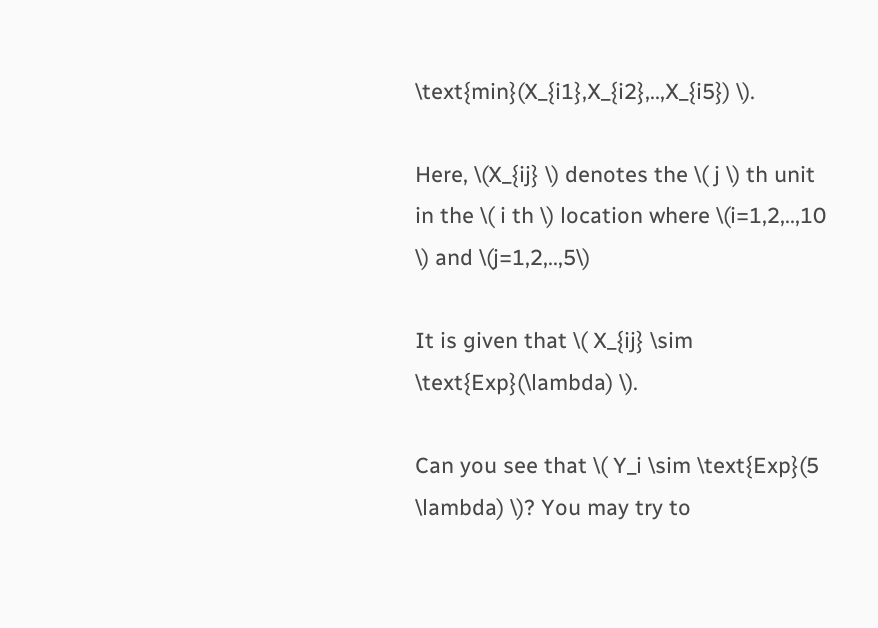\text{min}(X_{i1},X_{i2},..,X_{i5}) \).

Here, \(X_{ij} \) denotes the \( j \) th unit in the \( i th \) location where \(i=1,2,..,10 \) and \(j=1,2,..,5\)

It is given that \( X_{ij} \sim \text{Exp}(\lambda) \).

Can you see that \( Y_i \sim \text{Exp}(5 \lambda) \)? You may try to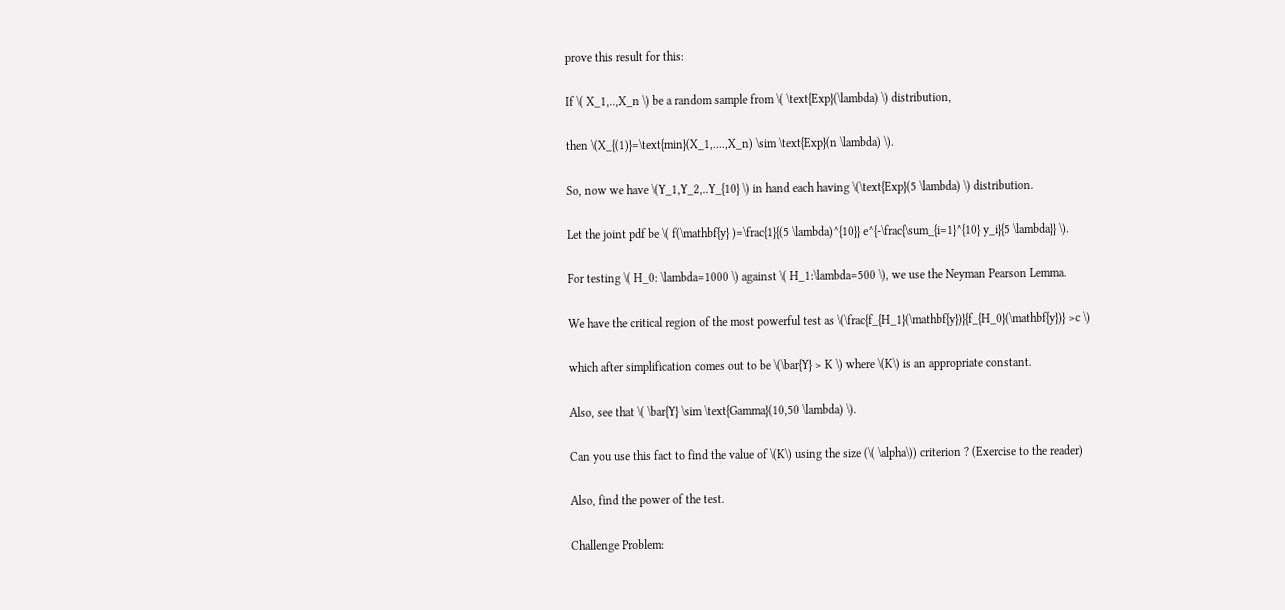prove this result for this:

If \( X_1,..,X_n \) be a random sample from \( \text{Exp}(\lambda) \) distribution,

then \(X_{(1)}=\text{min}(X_1,....,X_n) \sim \text{Exp}(n \lambda) \).

So, now we have \(Y_1,Y_2,..Y_{10} \) in hand each having \(\text{Exp}(5 \lambda) \) distribution.

Let the joint pdf be \( f(\mathbf{y} )=\frac{1}{(5 \lambda)^{10}} e^{-\frac{\sum_{i=1}^{10} y_i}{5 \lambda}} \).

For testing \( H_0: \lambda=1000 \) against \( H_1:\lambda=500 \), we use the Neyman Pearson Lemma.

We have the critical region of the most powerful test as \(\frac{f_{H_1}(\mathbf{y})}{f_{H_0}(\mathbf{y})} >c \)

which after simplification comes out to be \(\bar{Y} > K \) where \(K\) is an appropriate constant.

Also, see that \( \bar{Y} \sim \text{Gamma}(10,50 \lambda) \).

Can you use this fact to find the value of \(K\) using the size (\( \alpha\)) criterion ? (Exercise to the reader)

Also, find the power of the test.

Challenge Problem: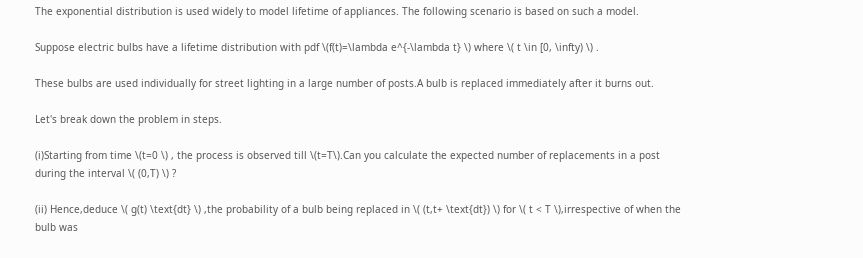The exponential distribution is used widely to model lifetime of appliances. The following scenario is based on such a model.

Suppose electric bulbs have a lifetime distribution with pdf \(f(t)=\lambda e^{-\lambda t} \) where \( t \in [0, \infty) \) .

These bulbs are used individually for street lighting in a large number of posts.A bulb is replaced immediately after it burns out.

Let's break down the problem in steps.

(i)Starting from time \(t=0 \) , the process is observed till \(t=T\).Can you calculate the expected number of replacements in a post during the interval \( (0,T) \) ?

(ii) Hence,deduce \( g(t) \text{dt} \) ,the probability of a bulb being replaced in \( (t,t+ \text{dt}) \) for \( t < T \),irrespective of when the bulb was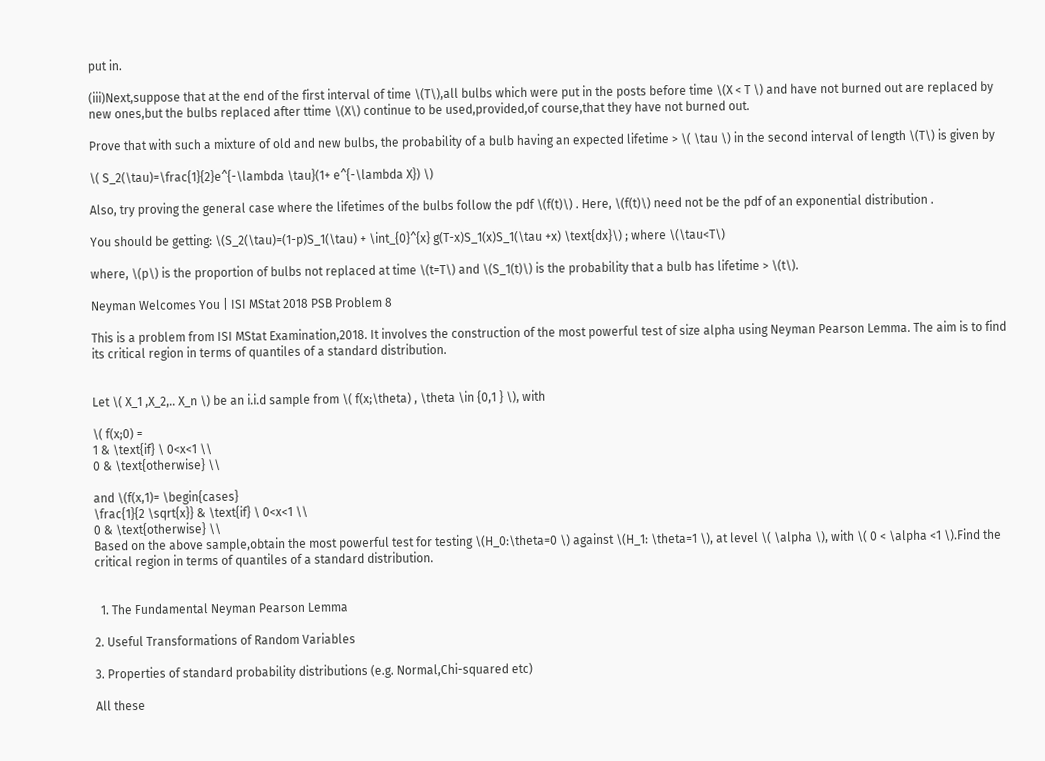put in.

(iii)Next,suppose that at the end of the first interval of time \(T\),all bulbs which were put in the posts before time \(X < T \) and have not burned out are replaced by new ones,but the bulbs replaced after ttime \(X\) continue to be used,provided,of course,that they have not burned out.

Prove that with such a mixture of old and new bulbs, the probability of a bulb having an expected lifetime > \( \tau \) in the second interval of length \(T\) is given by

\( S_2(\tau)=\frac{1}{2}e^{-\lambda \tau}(1+ e^{-\lambda X}) \)

Also, try proving the general case where the lifetimes of the bulbs follow the pdf \(f(t)\) . Here, \(f(t)\) need not be the pdf of an exponential distribution .

You should be getting: \(S_2(\tau)=(1-p)S_1(\tau) + \int_{0}^{x} g(T-x)S_1(x)S_1(\tau +x) \text{dx}\) ; where \(\tau<T\)

where, \(p\) is the proportion of bulbs not replaced at time \(t=T\) and \(S_1(t)\) is the probability that a bulb has lifetime > \(t\).

Neyman Welcomes You | ISI MStat 2018 PSB Problem 8

This is a problem from ISI MStat Examination,2018. It involves the construction of the most powerful test of size alpha using Neyman Pearson Lemma. The aim is to find its critical region in terms of quantiles of a standard distribution.


Let \( X_1 ,X_2,.. X_n \) be an i.i.d sample from \( f(x;\theta) , \theta \in {0,1 } \), with

\( f(x;0) =
1 & \text{if} \ 0<x<1 \\
0 & \text{otherwise} \\

and \(f(x,1)= \begin{cases}
\frac{1}{2 \sqrt{x}} & \text{if} \ 0<x<1 \\
0 & \text{otherwise} \\
Based on the above sample,obtain the most powerful test for testing \(H_0:\theta=0 \) against \(H_1: \theta=1 \), at level \( \alpha \), with \( 0 < \alpha <1 \).Find the critical region in terms of quantiles of a standard distribution.


  1. The Fundamental Neyman Pearson Lemma

2. Useful Transformations of Random Variables

3. Properties of standard probability distributions (e.g. Normal,Chi-squared etc)

All these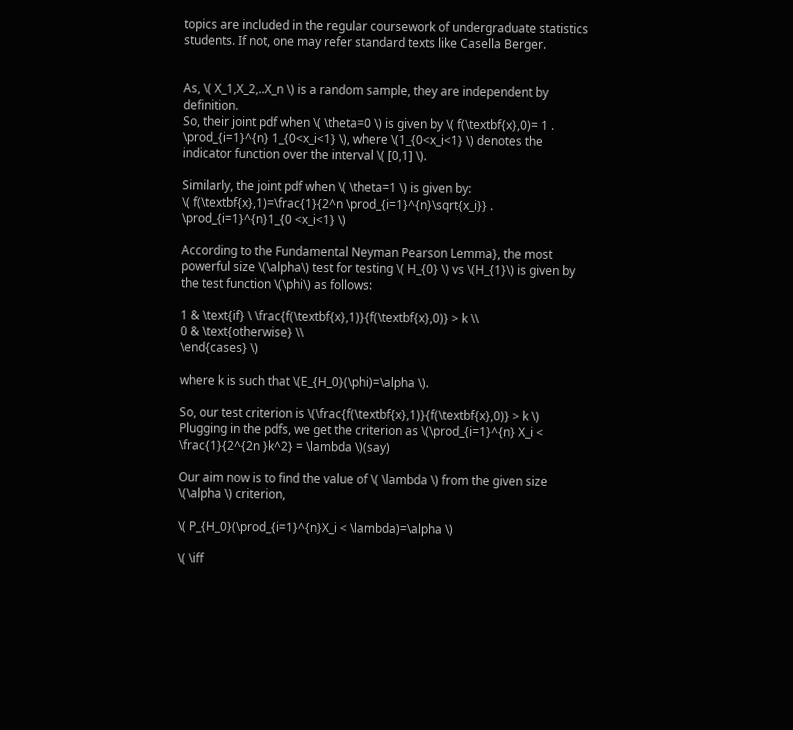topics are included in the regular coursework of undergraduate statistics students. If not, one may refer standard texts like Casella Berger.


As, \( X_1,X_2,..X_n \) is a random sample, they are independent by definition.
So, their joint pdf when \( \theta=0 \) is given by \( f(\textbf{x},0)= 1 . \prod_{i=1}^{n} 1_{0<x_i<1} \), where \(1_{0<x_i<1} \) denotes the indicator function over the interval \( [0,1] \).

Similarly, the joint pdf when \( \theta=1 \) is given by:
\( f(\textbf{x},1)=\frac{1}{2^n \prod_{i=1}^{n}\sqrt{x_i}} . \prod_{i=1}^{n}1_{0 <x_i<1} \)

According to the Fundamental Neyman Pearson Lemma}, the most powerful size \(\alpha\) test for testing \( H_{0} \) vs \(H_{1}\) is given by the test function \(\phi\) as follows:

1 & \text{if} \ \frac{f(\textbf{x},1)}{f(\textbf{x},0)} > k \\
0 & \text{otherwise} \\
\end{cases} \)

where k is such that \(E_{H_0}(\phi)=\alpha \).

So, our test criterion is \(\frac{f(\textbf{x},1)}{f(\textbf{x},0)} > k \)
Plugging in the pdfs, we get the criterion as \(\prod_{i=1}^{n} X_i < \frac{1}{2^{2n }k^2} = \lambda \)(say)

Our aim now is to find the value of \( \lambda \) from the given size \(\alpha \) criterion,

\( P_{H_0}(\prod_{i=1}^{n}X_i < \lambda)=\alpha \)

\( \iff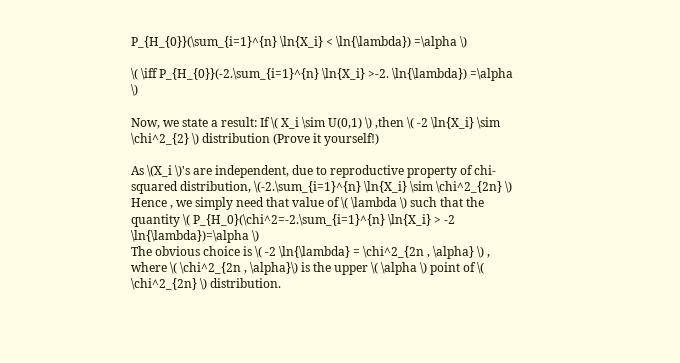P_{H_{0}}(\sum_{i=1}^{n} \ln{X_i} < \ln{\lambda}) =\alpha \)

\( \iff P_{H_{0}}(-2.\sum_{i=1}^{n} \ln{X_i} >-2. \ln{\lambda}) =\alpha \)

Now, we state a result: If \( X_i \sim U(0,1) \) ,then \( -2 \ln{X_i} \sim \chi^2_{2} \) distribution (Prove it yourself!)

As \(X_i \)'s are independent, due to reproductive property of chi-squared distribution, \(-2.\sum_{i=1}^{n} \ln{X_i} \sim \chi^2_{2n} \)
Hence , we simply need that value of \( \lambda \) such that the quantity \( P_{H_0}(\chi^2=-2.\sum_{i=1}^{n} \ln{X_i} > -2 \ln{\lambda})=\alpha \)
The obvious choice is \( -2 \ln{\lambda} = \chi^2_{2n , \alpha} \) , where \( \chi^2_{2n , \alpha}\) is the upper \( \alpha \) point of \( \chi^2_{2n} \) distribution.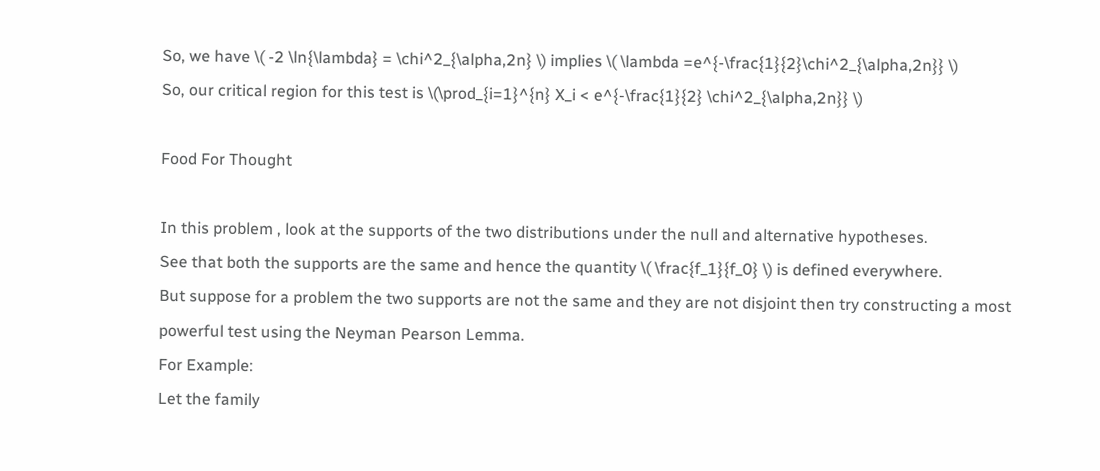So, we have \( -2 \ln{\lambda} = \chi^2_{\alpha,2n} \) implies \( \lambda =e^{-\frac{1}{2}\chi^2_{\alpha,2n}} \)
So, our critical region for this test is \(\prod_{i=1}^{n} X_i < e^{-\frac{1}{2} \chi^2_{\alpha,2n}} \)

Food For Thought

In this problem , look at the supports of the two distributions under the null and alternative hypotheses.
See that both the supports are the same and hence the quantity \( \frac{f_1}{f_0} \) is defined everywhere.
But suppose for a problem the two supports are not the same and they are not disjoint then try constructing a most powerful test using the Neyman Pearson Lemma.
For Example:
Let the family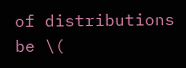of distributions be \(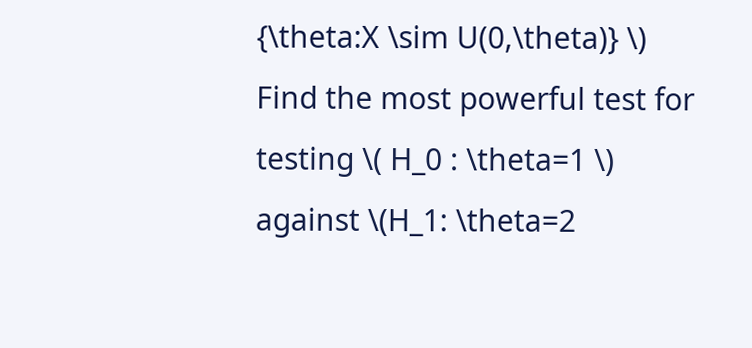{\theta:X \sim U(0,\theta)} \)
Find the most powerful test for testing \( H_0 : \theta=1 \) against \(H_1: \theta=2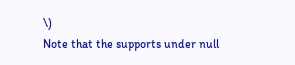\)
Note that the supports under null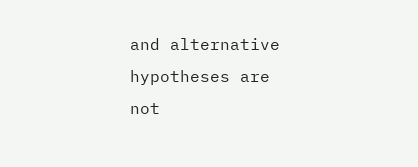and alternative hypotheses are not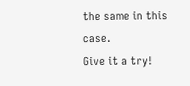the same in this case.
Give it a try!